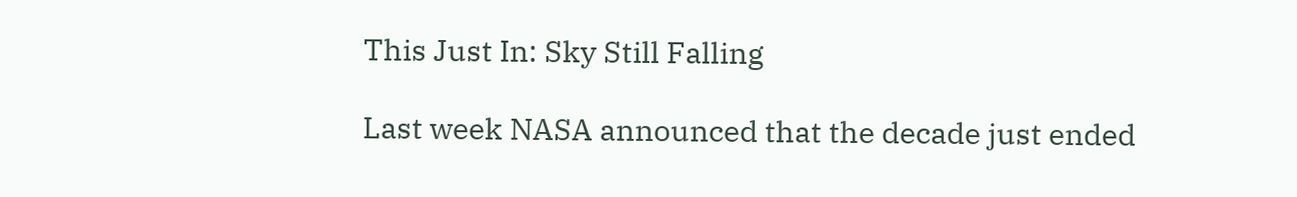This Just In: Sky Still Falling

Last week NASA announced that the decade just ended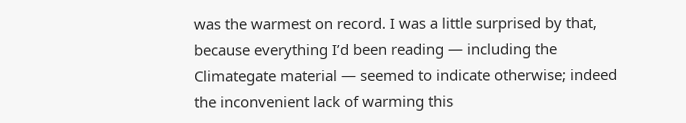was the warmest on record. I was a little surprised by that, because everything I’d been reading — including the Climategate material — seemed to indicate otherwise; indeed the inconvenient lack of warming this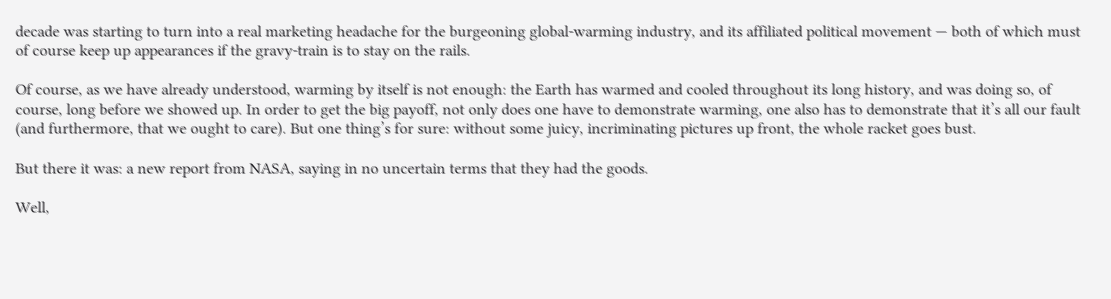decade was starting to turn into a real marketing headache for the burgeoning global-warming industry, and its affiliated political movement — both of which must of course keep up appearances if the gravy-train is to stay on the rails.

Of course, as we have already understood, warming by itself is not enough: the Earth has warmed and cooled throughout its long history, and was doing so, of course, long before we showed up. In order to get the big payoff, not only does one have to demonstrate warming, one also has to demonstrate that it’s all our fault (and furthermore, that we ought to care). But one thing’s for sure: without some juicy, incriminating pictures up front, the whole racket goes bust.

But there it was: a new report from NASA, saying in no uncertain terms that they had the goods.

Well,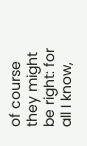of course they might be right: for all I know,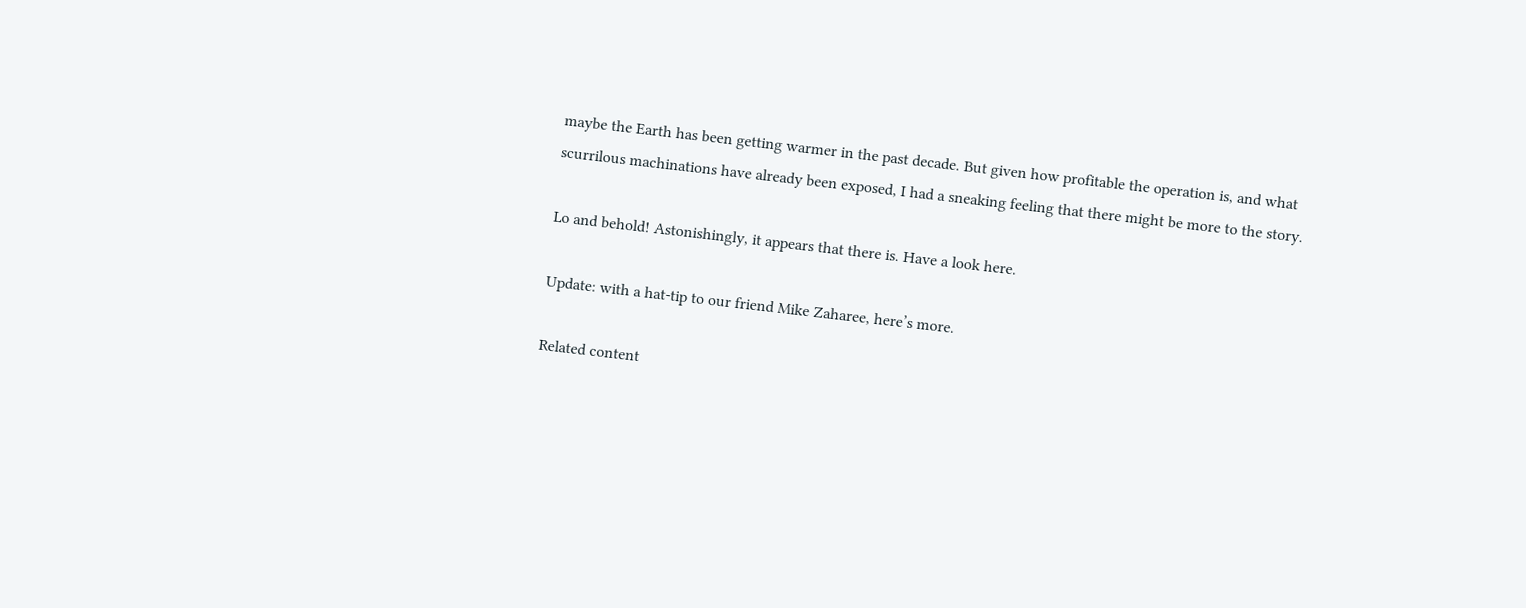maybe the Earth has been getting warmer in the past decade. But given how profitable the operation is, and what scurrilous machinations have already been exposed, I had a sneaking feeling that there might be more to the story.

Lo and behold! Astonishingly, it appears that there is. Have a look here.

Update: with a hat-tip to our friend Mike Zaharee, here’s more.

Related content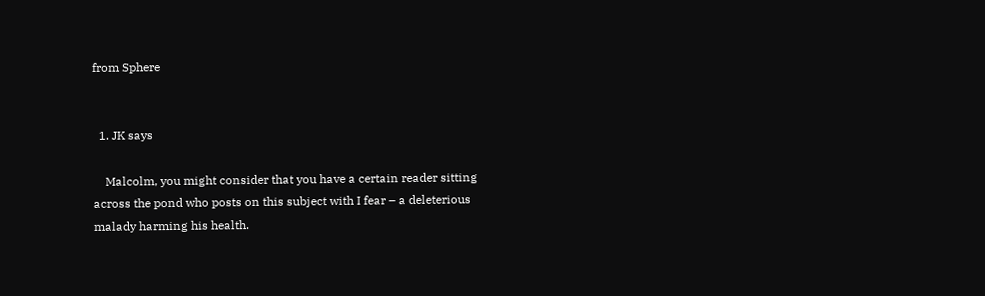from Sphere


  1. JK says

    Malcolm, you might consider that you have a certain reader sitting across the pond who posts on this subject with I fear – a deleterious malady harming his health.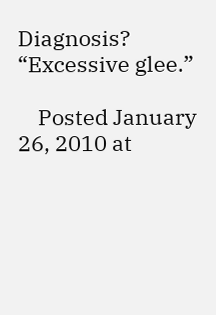Diagnosis? “Excessive glee.”

    Posted January 26, 2010 at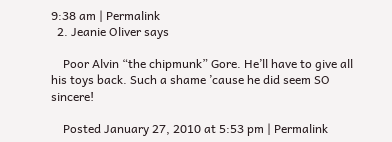9:38 am | Permalink
  2. Jeanie Oliver says

    Poor Alvin “the chipmunk” Gore. He’ll have to give all his toys back. Such a shame ’cause he did seem SO sincere!

    Posted January 27, 2010 at 5:53 pm | Permalink